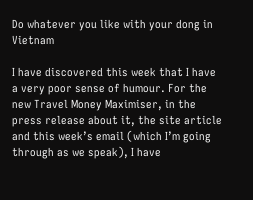Do whatever you like with your dong in Vietnam

I have discovered this week that I have a very poor sense of humour. For the new Travel Money Maximiser, in the press release about it, the site article and this week’s email (which I’m going through as we speak), I have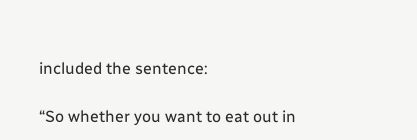included the sentence:

“So whether you want to eat out in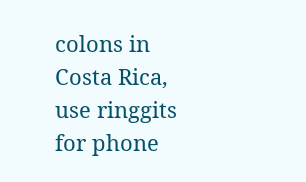colons in Costa Rica, use ringgits for phone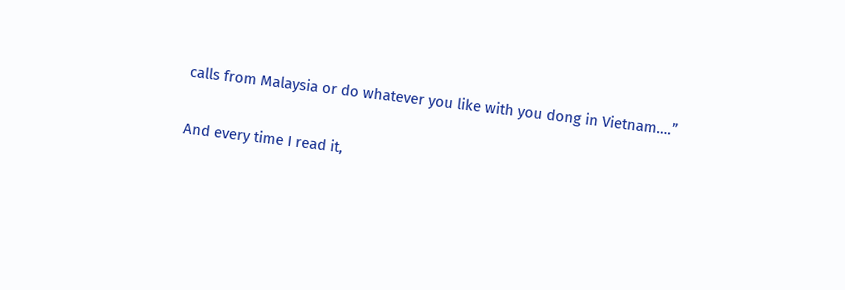calls from Malaysia or do whatever you like with you dong in Vietnam….”

And every time I read it,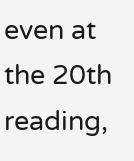even at the 20th reading,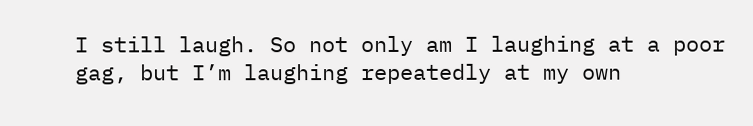I still laugh. So not only am I laughing at a poor gag, but I’m laughing repeatedly at my own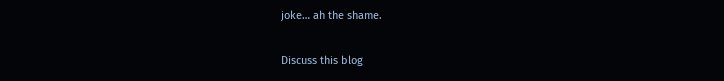joke… ah the shame.

Discuss this blog